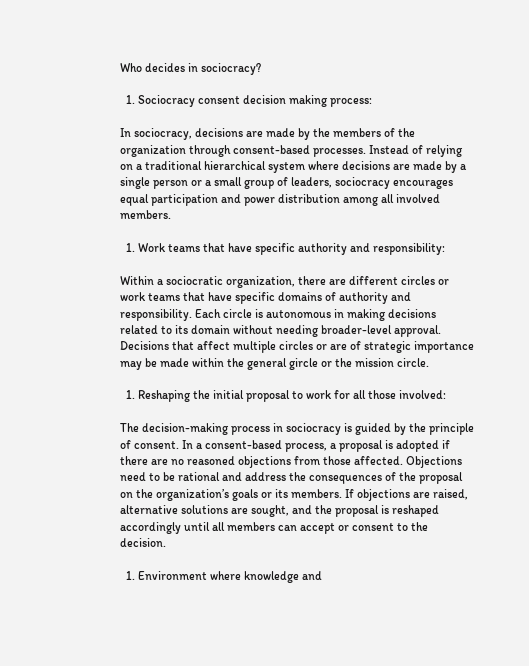Who decides in sociocracy?

  1. Sociocracy consent decision making process:

In sociocracy, decisions are made by the members of the organization through consent-based processes. Instead of relying on a traditional hierarchical system where decisions are made by a single person or a small group of leaders, sociocracy encourages equal participation and power distribution among all involved members.

  1. Work teams that have specific authority and responsibility:

Within a sociocratic organization, there are different circles or work teams that have specific domains of authority and responsibility. Each circle is autonomous in making decisions related to its domain without needing broader-level approval. Decisions that affect multiple circles or are of strategic importance may be made within the general gircle or the mission circle.

  1. Reshaping the initial proposal to work for all those involved:

The decision-making process in sociocracy is guided by the principle of consent. In a consent-based process, a proposal is adopted if there are no reasoned objections from those affected. Objections need to be rational and address the consequences of the proposal on the organization’s goals or its members. If objections are raised, alternative solutions are sought, and the proposal is reshaped accordingly until all members can accept or consent to the decision.

  1. Environment where knowledge and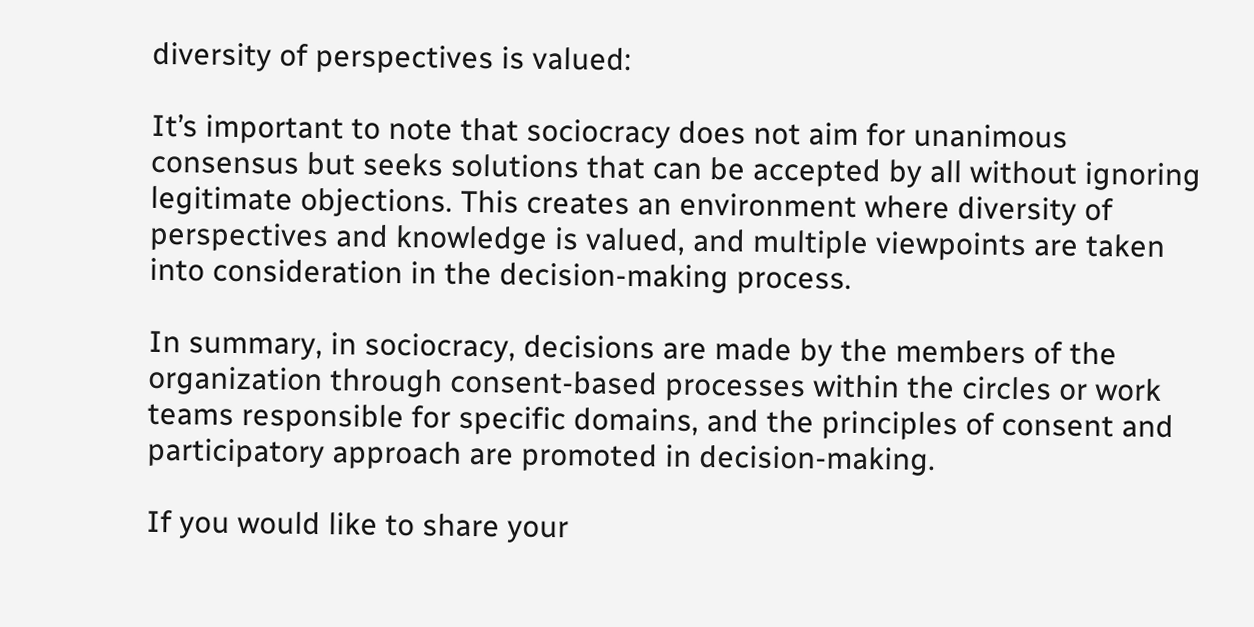diversity of perspectives is valued:

It’s important to note that sociocracy does not aim for unanimous consensus but seeks solutions that can be accepted by all without ignoring legitimate objections. This creates an environment where diversity of perspectives and knowledge is valued, and multiple viewpoints are taken into consideration in the decision-making process.

In summary, in sociocracy, decisions are made by the members of the organization through consent-based processes within the circles or work teams responsible for specific domains, and the principles of consent and participatory approach are promoted in decision-making.

If you would like to share your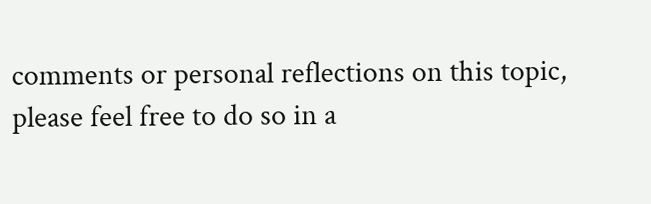comments or personal reflections on this topic, please feel free to do so in a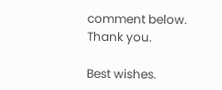comment below. Thank you.

Best wishes.